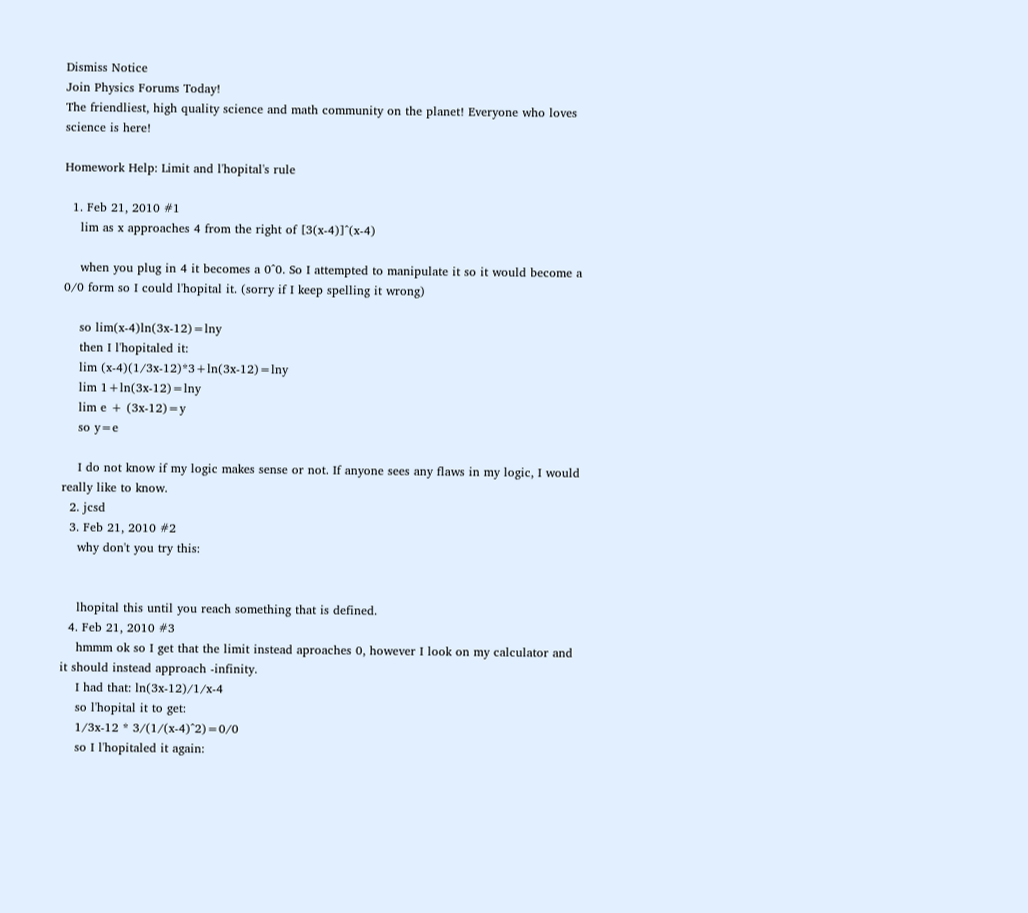Dismiss Notice
Join Physics Forums Today!
The friendliest, high quality science and math community on the planet! Everyone who loves science is here!

Homework Help: Limit and l'hopital's rule

  1. Feb 21, 2010 #1
    lim as x approaches 4 from the right of [3(x-4)]^(x-4)

    when you plug in 4 it becomes a 0^0. So I attempted to manipulate it so it would become a 0/0 form so I could l'hopital it. (sorry if I keep spelling it wrong)

    so lim(x-4)ln(3x-12)=lny
    then I l'hopitaled it:
    lim (x-4)(1/3x-12)*3+ln(3x-12)=lny
    lim 1+ln(3x-12)=lny
    lim e + (3x-12)=y
    so y=e

    I do not know if my logic makes sense or not. If anyone sees any flaws in my logic, I would really like to know.
  2. jcsd
  3. Feb 21, 2010 #2
    why don't you try this:


    lhopital this until you reach something that is defined.
  4. Feb 21, 2010 #3
    hmmm ok so I get that the limit instead aproaches 0, however I look on my calculator and it should instead approach -infinity.
    I had that: ln(3x-12)/1/x-4
    so l'hopital it to get:
    1/3x-12 * 3/(1/(x-4)^2)=0/0
    so I l'hopitaled it again: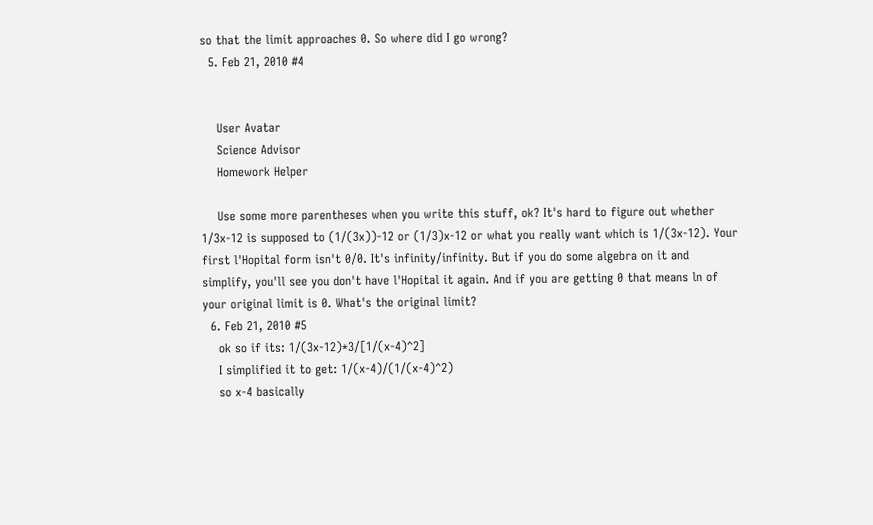so that the limit approaches 0. So where did I go wrong?
  5. Feb 21, 2010 #4


    User Avatar
    Science Advisor
    Homework Helper

    Use some more parentheses when you write this stuff, ok? It's hard to figure out whether 1/3x-12 is supposed to (1/(3x))-12 or (1/3)x-12 or what you really want which is 1/(3x-12). Your first l'Hopital form isn't 0/0. It's infinity/infinity. But if you do some algebra on it and simplify, you'll see you don't have l'Hopital it again. And if you are getting 0 that means ln of your original limit is 0. What's the original limit?
  6. Feb 21, 2010 #5
    ok so if its: 1/(3x-12)*3/[1/(x-4)^2]
    I simplified it to get: 1/(x-4)/(1/(x-4)^2)
    so x-4 basically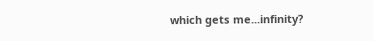which gets me...infinity?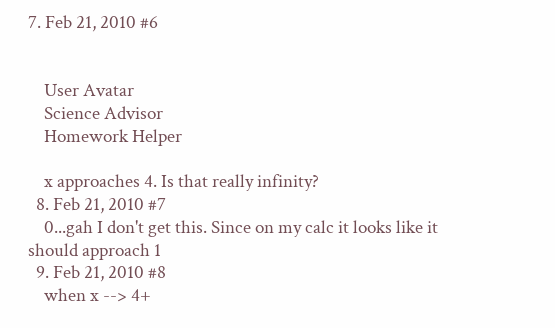7. Feb 21, 2010 #6


    User Avatar
    Science Advisor
    Homework Helper

    x approaches 4. Is that really infinity?
  8. Feb 21, 2010 #7
    0...gah I don't get this. Since on my calc it looks like it should approach 1
  9. Feb 21, 2010 #8
    when x --> 4+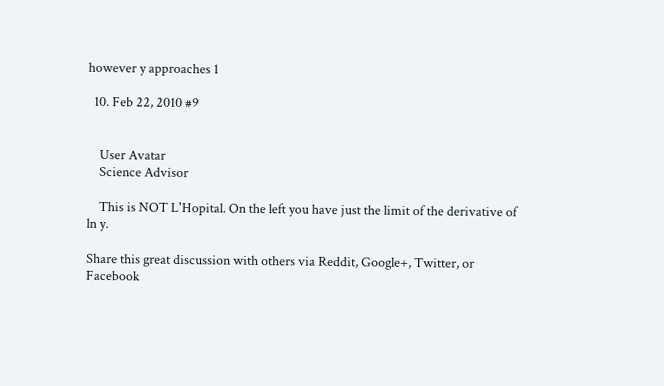however y approaches 1

  10. Feb 22, 2010 #9


    User Avatar
    Science Advisor

    This is NOT L'Hopital. On the left you have just the limit of the derivative of ln y.

Share this great discussion with others via Reddit, Google+, Twitter, or Facebook